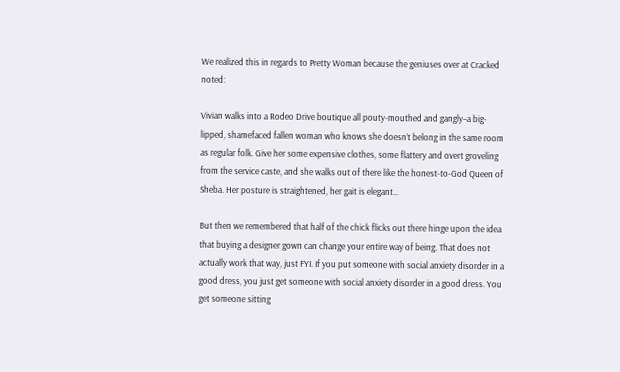We realized this in regards to Pretty Woman because the geniuses over at Cracked noted:

Vivian walks into a Rodeo Drive boutique all pouty-mouthed and gangly–a big-lipped, shamefaced fallen woman who knows she doesn’t belong in the same room as regular folk. Give her some expensive clothes, some flattery and overt groveling from the service caste, and she walks out of there like the honest-to-God Queen of Sheba. Her posture is straightened, her gait is elegant…

But then we remembered that half of the chick flicks out there hinge upon the idea that buying a designer gown can change your entire way of being. That does not actually work that way, just FYI. If you put someone with social anxiety disorder in a good dress, you just get someone with social anxiety disorder in a good dress. You get someone sitting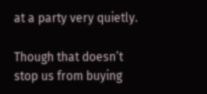at a party very quietly.

Though that doesn’t stop us from buying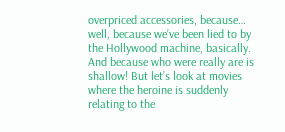overpriced accessories, because… well, because we’ve been lied to by the Hollywood machine, basically. And because who were really are is shallow! But let’s look at movies where the heroine is suddenly relating to the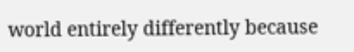world entirely differently because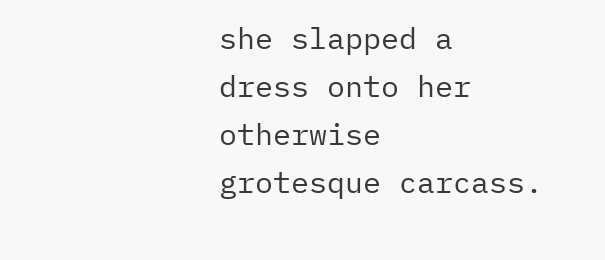she slapped a dress onto her otherwise grotesque carcass.